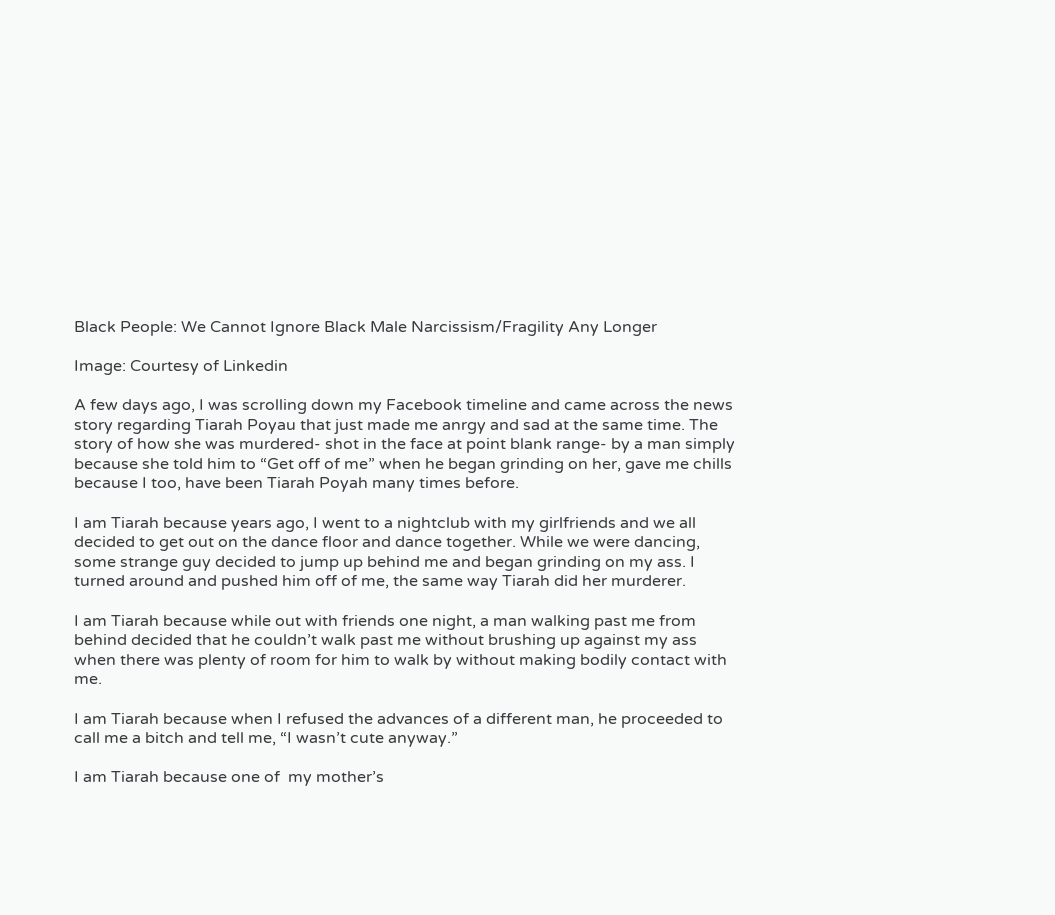Black People: We Cannot Ignore Black Male Narcissism/Fragility Any Longer

Image: Courtesy of Linkedin

A few days ago, I was scrolling down my Facebook timeline and came across the news story regarding Tiarah Poyau that just made me anrgy and sad at the same time. The story of how she was murdered- shot in the face at point blank range- by a man simply because she told him to “Get off of me” when he began grinding on her, gave me chills because I too, have been Tiarah Poyah many times before.

I am Tiarah because years ago, I went to a nightclub with my girlfriends and we all decided to get out on the dance floor and dance together. While we were dancing, some strange guy decided to jump up behind me and began grinding on my ass. I turned around and pushed him off of me, the same way Tiarah did her murderer.

I am Tiarah because while out with friends one night, a man walking past me from behind decided that he couldn’t walk past me without brushing up against my ass when there was plenty of room for him to walk by without making bodily contact with me.

I am Tiarah because when I refused the advances of a different man, he proceeded to call me a bitch and tell me, “I wasn’t cute anyway.”

I am Tiarah because one of  my mother’s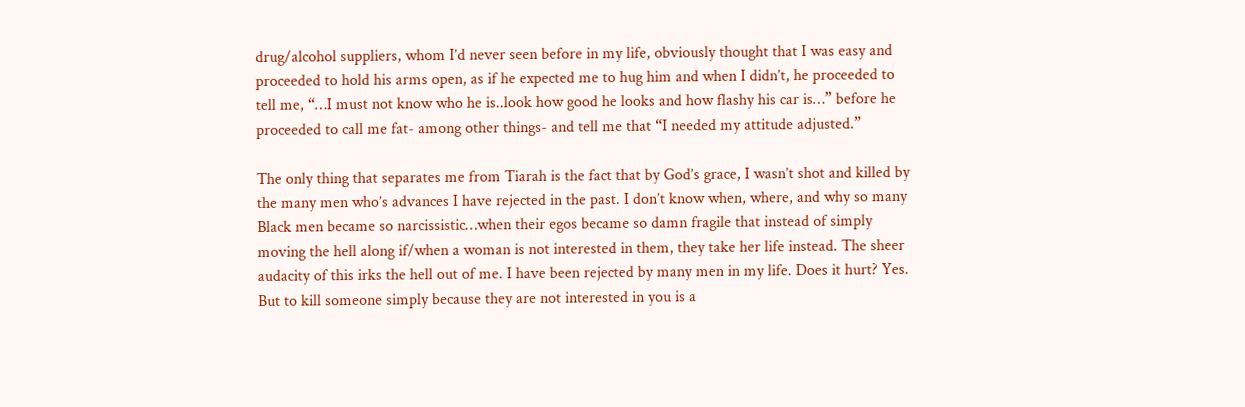drug/alcohol suppliers, whom I’d never seen before in my life, obviously thought that I was easy and proceeded to hold his arms open, as if he expected me to hug him and when I didn’t, he proceeded to tell me, “…I must not know who he is..look how good he looks and how flashy his car is…” before he proceeded to call me fat- among other things- and tell me that “I needed my attitude adjusted.”

The only thing that separates me from Tiarah is the fact that by God’s grace, I wasn’t shot and killed by the many men who’s advances I have rejected in the past. I don’t know when, where, and why so many Black men became so narcissistic…when their egos became so damn fragile that instead of simply moving the hell along if/when a woman is not interested in them, they take her life instead. The sheer audacity of this irks the hell out of me. I have been rejected by many men in my life. Does it hurt? Yes. But to kill someone simply because they are not interested in you is a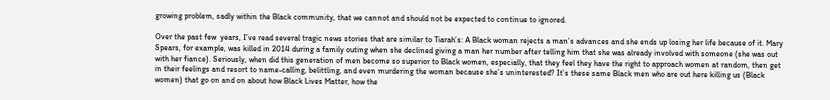growing problem, sadly within the Black community, that we cannot and should not be expected to continue to ignored.

Over the past few  years, I’ve read several tragic news stories that are similar to Tiarah’s: A Black woman rejects a man’s advances and she ends up losing her life because of it. Mary Spears, for example, was killed in 2014 during a family outing when she declined giving a man her number after telling him that she was already involved with someone (she was out with her fiance). Seriously, when did this generation of men become so superior to Black women, especially, that they feel they have the right to approach women at random, then get in their feelings and resort to name-calling, belittling, and even murdering the woman because she’s uninterested? It’s these same Black men who are out here killing us (Black women) that go on and on about how Black Lives Matter, how the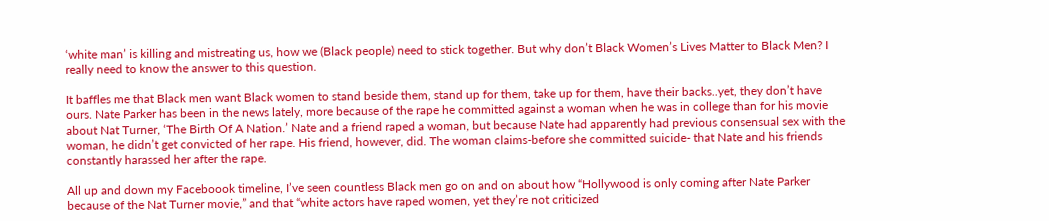‘white man’ is killing and mistreating us, how we (Black people) need to stick together. But why don’t Black Women’s Lives Matter to Black Men? I really need to know the answer to this question.

It baffles me that Black men want Black women to stand beside them, stand up for them, take up for them, have their backs..yet, they don’t have ours. Nate Parker has been in the news lately, more because of the rape he committed against a woman when he was in college than for his movie about Nat Turner, ‘The Birth Of A Nation.’ Nate and a friend raped a woman, but because Nate had apparently had previous consensual sex with the woman, he didn’t get convicted of her rape. His friend, however, did. The woman claims-before she committed suicide- that Nate and his friends constantly harassed her after the rape.

All up and down my Faceboook timeline, I’ve seen countless Black men go on and on about how “Hollywood is only coming after Nate Parker because of the Nat Turner movie,” and that “white actors have raped women, yet they’re not criticized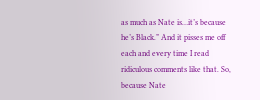as much as Nate is…it’s because he’s Black.” And it pisses me off each and every time I read ridiculous comments like that. So, because Nate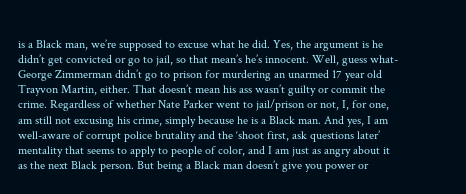is a Black man, we’re supposed to excuse what he did. Yes, the argument is he didn’t get convicted or go to jail, so that mean’s he’s innocent. Well, guess what- George Zimmerman didn’t go to prison for murdering an unarmed 17 year old Trayvon Martin, either. That doesn’t mean his ass wasn’t guilty or commit the crime. Regardless of whether Nate Parker went to jail/prison or not, I, for one, am still not excusing his crime, simply because he is a Black man. And yes, I am well-aware of corrupt police brutality and the ‘shoot first, ask questions later’ mentality that seems to apply to people of color, and I am just as angry about it as the next Black person. But being a Black man doesn’t give you power or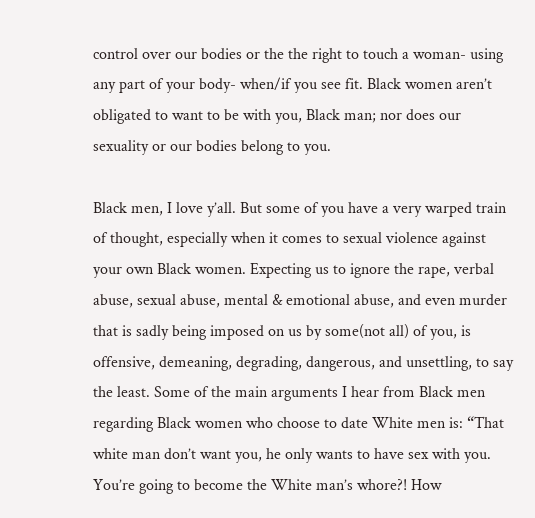control over our bodies or the the right to touch a woman- using any part of your body- when/if you see fit. Black women aren’t obligated to want to be with you, Black man; nor does our sexuality or our bodies belong to you.

Black men, I love y’all. But some of you have a very warped train of thought, especially when it comes to sexual violence against your own Black women. Expecting us to ignore the rape, verbal abuse, sexual abuse, mental & emotional abuse, and even murder that is sadly being imposed on us by some(not all) of you, is offensive, demeaning, degrading, dangerous, and unsettling, to say the least. Some of the main arguments I hear from Black men regarding Black women who choose to date White men is: “That white man don’t want you, he only wants to have sex with you. You’re going to become the White man’s whore?! How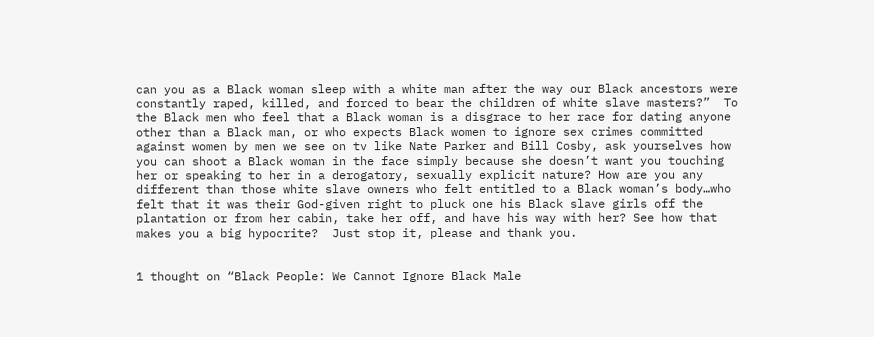can you as a Black woman sleep with a white man after the way our Black ancestors were constantly raped, killed, and forced to bear the children of white slave masters?”  To the Black men who feel that a Black woman is a disgrace to her race for dating anyone other than a Black man, or who expects Black women to ignore sex crimes committed against women by men we see on tv like Nate Parker and Bill Cosby, ask yourselves how you can shoot a Black woman in the face simply because she doesn’t want you touching her or speaking to her in a derogatory, sexually explicit nature? How are you any different than those white slave owners who felt entitled to a Black woman’s body…who felt that it was their God-given right to pluck one his Black slave girls off the plantation or from her cabin, take her off, and have his way with her? See how that makes you a big hypocrite?  Just stop it, please and thank you.


1 thought on “Black People: We Cannot Ignore Black Male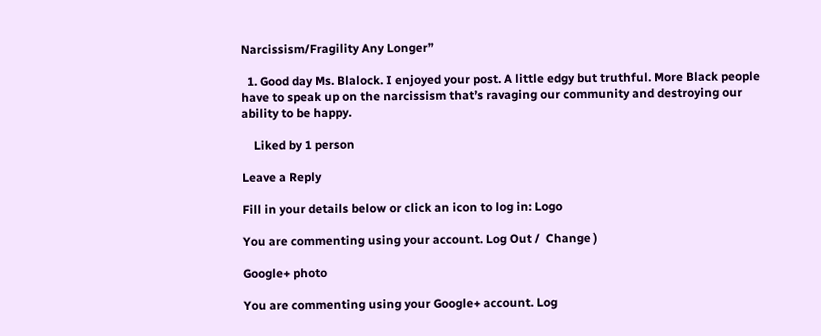Narcissism/Fragility Any Longer”

  1. Good day Ms. Blalock. I enjoyed your post. A little edgy but truthful. More Black people have to speak up on the narcissism that’s ravaging our community and destroying our ability to be happy.

    Liked by 1 person

Leave a Reply

Fill in your details below or click an icon to log in: Logo

You are commenting using your account. Log Out /  Change )

Google+ photo

You are commenting using your Google+ account. Log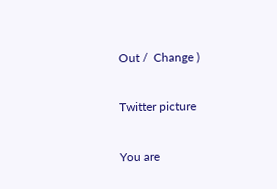Out /  Change )

Twitter picture

You are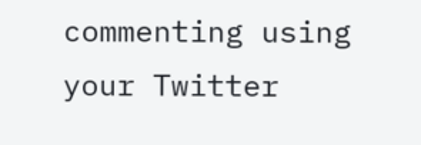commenting using your Twitter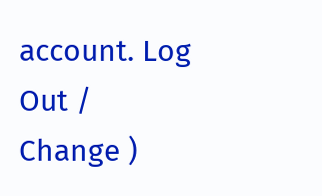account. Log Out /  Change )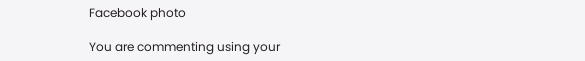Facebook photo

You are commenting using your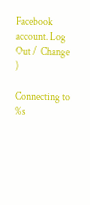Facebook account. Log Out /  Change )

Connecting to %s